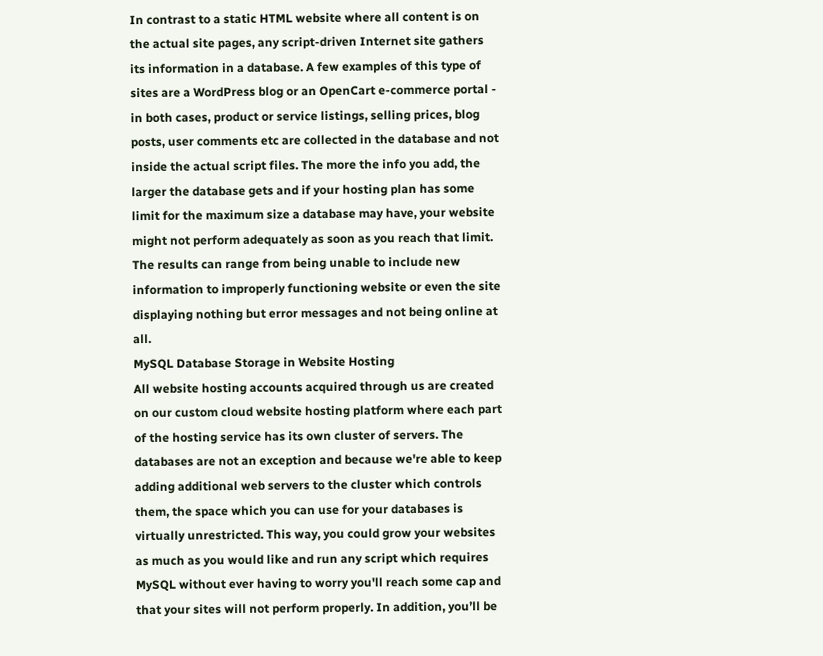In contrast to a static HTML website where all content is on the actual site pages, any script-driven Internet site gathers its information in a database. A few examples of this type of sites are a WordPress blog or an OpenCart e-commerce portal - in both cases, product or service listings, selling prices, blog posts, user comments etc are collected in the database and not inside the actual script files. The more the info you add, the larger the database gets and if your hosting plan has some limit for the maximum size a database may have, your website might not perform adequately as soon as you reach that limit. The results can range from being unable to include new information to improperly functioning website or even the site displaying nothing but error messages and not being online at all.
MySQL Database Storage in Website Hosting
All website hosting accounts acquired through us are created on our custom cloud website hosting platform where each part of the hosting service has its own cluster of servers. The databases are not an exception and because we're able to keep adding additional web servers to the cluster which controls them, the space which you can use for your databases is virtually unrestricted. This way, you could grow your websites as much as you would like and run any script which requires MySQL without ever having to worry you'll reach some cap and that your sites will not perform properly. In addition, you’ll be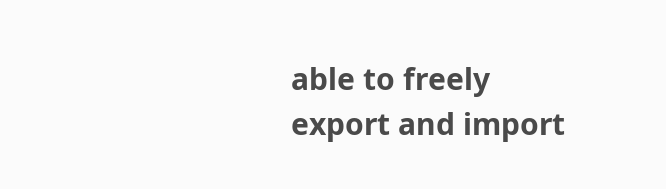able to freely export and import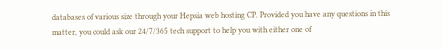databases of various size through your Hepsia web hosting CP. Provided you have any questions in this matter, you could ask our 24/7/365 tech support to help you with either one of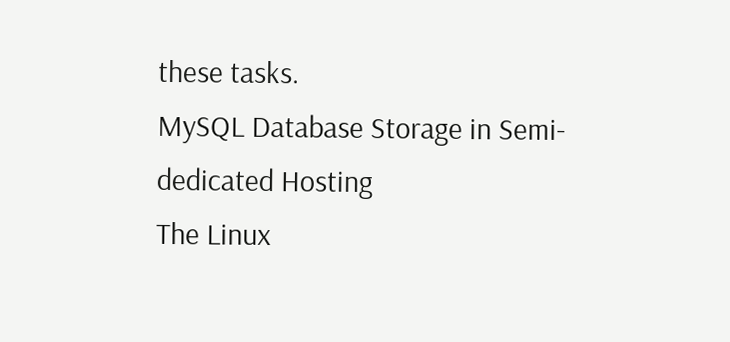these tasks.
MySQL Database Storage in Semi-dedicated Hosting
The Linux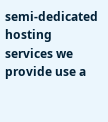semi-dedicated hosting services we provide use a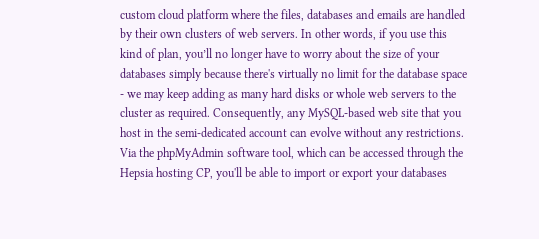custom cloud platform where the files, databases and emails are handled by their own clusters of web servers. In other words, if you use this kind of plan, you’ll no longer have to worry about the size of your databases simply because there's virtually no limit for the database space - we may keep adding as many hard disks or whole web servers to the cluster as required. Consequently, any MySQL-based web site that you host in the semi-dedicated account can evolve without any restrictions. Via the phpMyAdmin software tool, which can be accessed through the Hepsia hosting CP, you'll be able to import or export your databases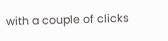with a couple of clicks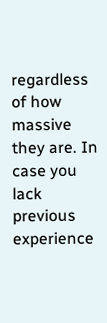regardless of how massive they are. In case you lack previous experience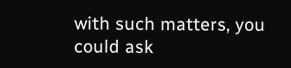with such matters, you could ask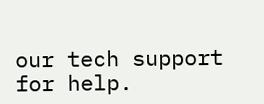our tech support for help.